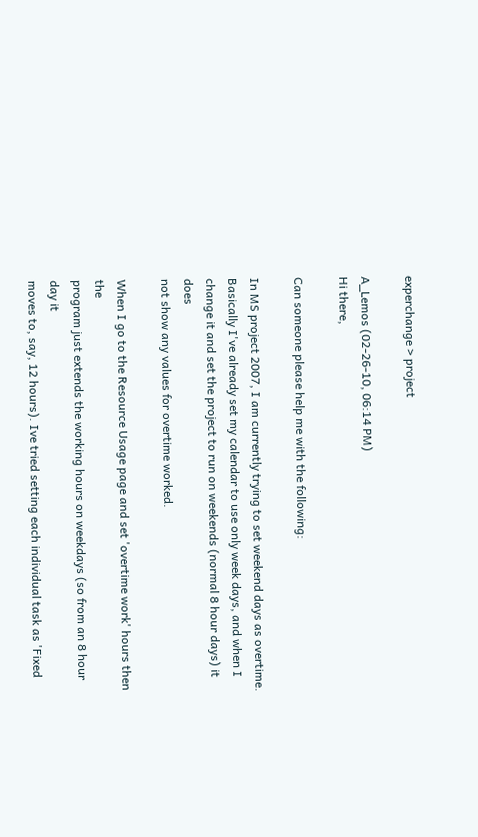experchange > project

A_Lemos (02-26-10, 06:14 PM)
Hi there,

Can someone please help me with the following:

In MS project 2007, I am currently trying to set weekend days as overtime.
Basically I've already set my calendar to use only week days, and when I
change it and set the project to run on weekends (normal 8 hour days) it does
not show any values for overtime worked.

When I go to the Resource Usage page and set 'overtime work' hours then the
program just extends the working hours on weekdays (so from an 8 hour day it
moves to, say, 12 hours). Ive tried setting each individual task as 'Fixed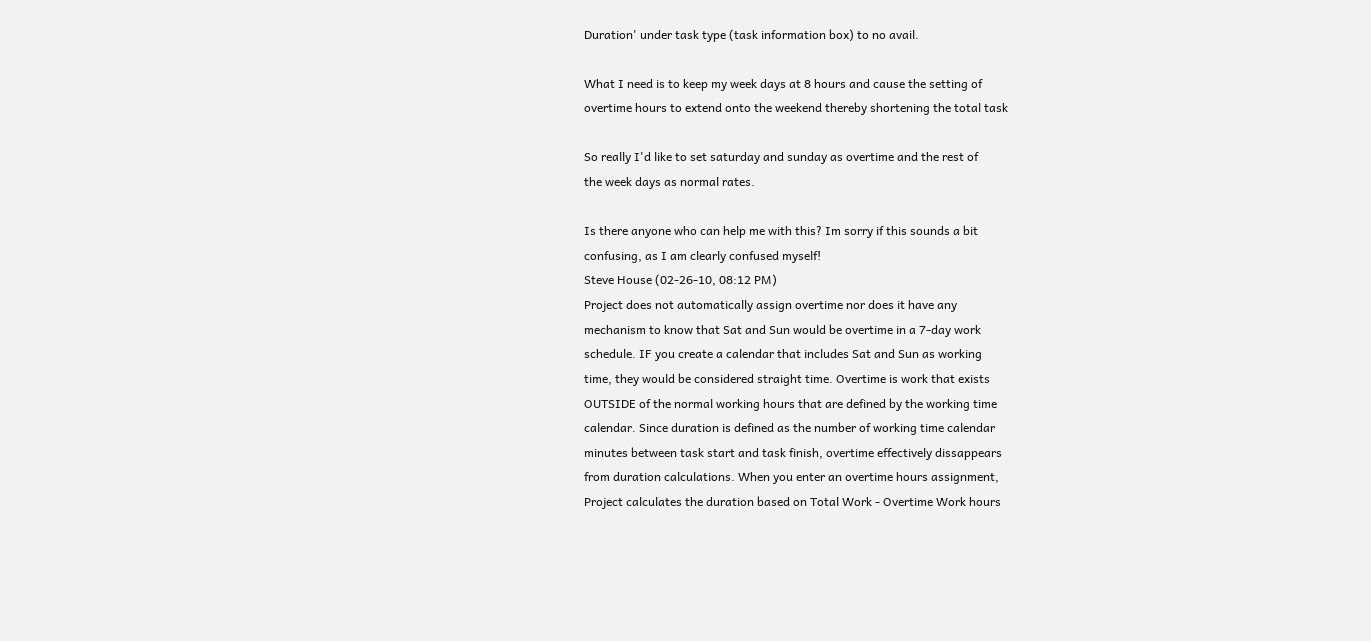Duration' under task type (task information box) to no avail.

What I need is to keep my week days at 8 hours and cause the setting of
overtime hours to extend onto the weekend thereby shortening the total task

So really I'd like to set saturday and sunday as overtime and the rest of
the week days as normal rates.

Is there anyone who can help me with this? Im sorry if this sounds a bit
confusing, as I am clearly confused myself!
Steve House (02-26-10, 08:12 PM)
Project does not automatically assign overtime nor does it have any
mechanism to know that Sat and Sun would be overtime in a 7-day work
schedule. IF you create a calendar that includes Sat and Sun as working
time, they would be considered straight time. Overtime is work that exists
OUTSIDE of the normal working hours that are defined by the working time
calendar. Since duration is defined as the number of working time calendar
minutes between task start and task finish, overtime effectively dissappears
from duration calculations. When you enter an overtime hours assignment,
Project calculates the duration based on Total Work - Overtime Work hours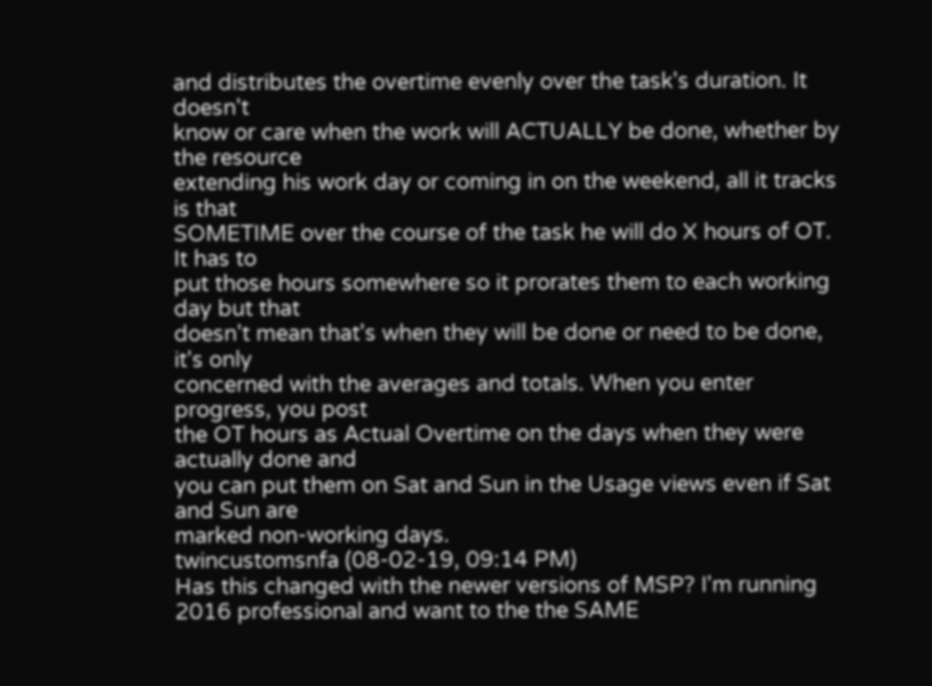and distributes the overtime evenly over the task's duration. It doesn't
know or care when the work will ACTUALLY be done, whether by the resource
extending his work day or coming in on the weekend, all it tracks is that
SOMETIME over the course of the task he will do X hours of OT. It has to
put those hours somewhere so it prorates them to each working day but that
doesn't mean that's when they will be done or need to be done, it's only
concerned with the averages and totals. When you enter progress, you post
the OT hours as Actual Overtime on the days when they were actually done and
you can put them on Sat and Sun in the Usage views even if Sat and Sun are
marked non-working days.
twincustomsnfa (08-02-19, 09:14 PM)
Has this changed with the newer versions of MSP? I'm running 2016 professional and want to the the SAME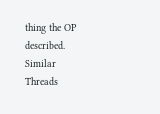thing the OP described.
Similar Threads